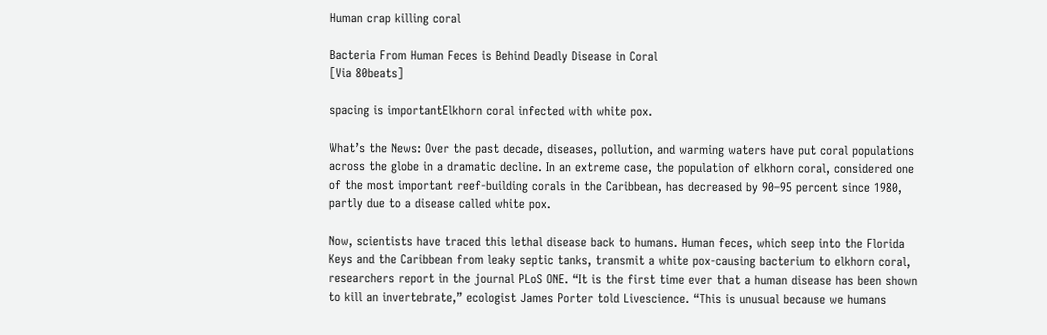Human crap killing coral

Bacteria From Human Feces is Behind Deadly Disease in Coral
[Via 80beats]

spacing is importantElkhorn coral infected with white pox.

What’s the News: Over the past decade, diseases, pollution, and warming waters have put coral populations across the globe in a dramatic decline. In an extreme case, the population of elkhorn coral, considered one of the most important reef-building corals in the Caribbean, has decreased by 90–95 percent since 1980, partly due to a disease called white pox.

Now, scientists have traced this lethal disease back to humans. Human feces, which seep into the Florida Keys and the Caribbean from leaky septic tanks, transmit a white pox-causing bacterium to elkhorn coral, researchers report in the journal PLoS ONE. “It is the first time ever that a human disease has been shown to kill an invertebrate,” ecologist James Porter told Livescience. “This is unusual because we humans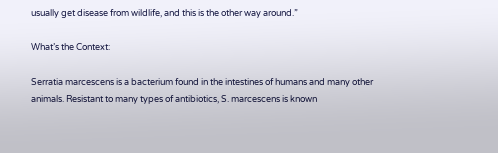usually get disease from wildlife, and this is the other way around.”

What’s the Context:

Serratia marcescens is a bacterium found in the intestines of humans and many other animals. Resistant to many types of antibiotics, S. marcescens is known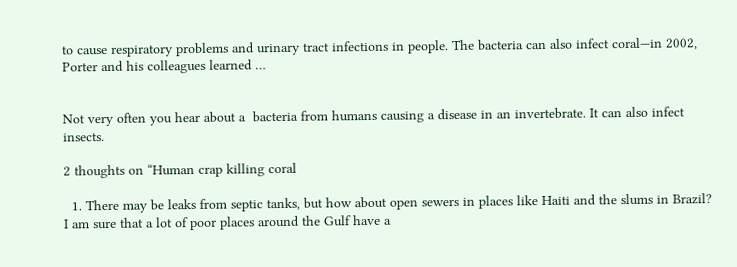to cause respiratory problems and urinary tract infections in people. The bacteria can also infect coral—in 2002, Porter and his colleagues learned …


Not very often you hear about a  bacteria from humans causing a disease in an invertebrate. It can also infect insects.

2 thoughts on “Human crap killing coral

  1. There may be leaks from septic tanks, but how about open sewers in places like Haiti and the slums in Brazil? I am sure that a lot of poor places around the Gulf have a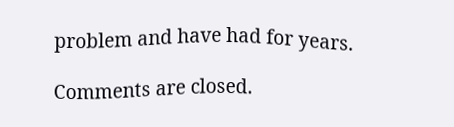problem and have had for years.

Comments are closed.